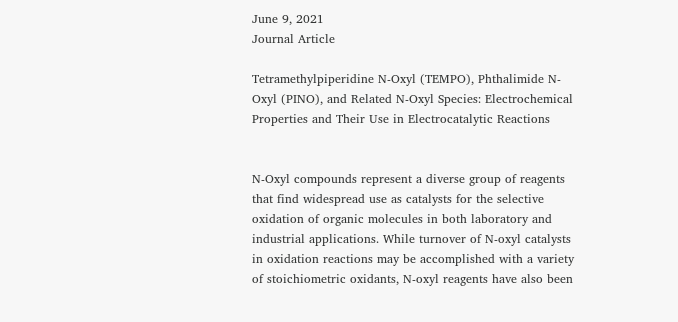June 9, 2021
Journal Article

Tetramethylpiperidine N-Oxyl (TEMPO), Phthalimide N-Oxyl (PINO), and Related N-Oxyl Species: Electrochemical Properties and Their Use in Electrocatalytic Reactions


N-Oxyl compounds represent a diverse group of reagents that find widespread use as catalysts for the selective oxidation of organic molecules in both laboratory and industrial applications. While turnover of N-oxyl catalysts in oxidation reactions may be accomplished with a variety of stoichiometric oxidants, N-oxyl reagents have also been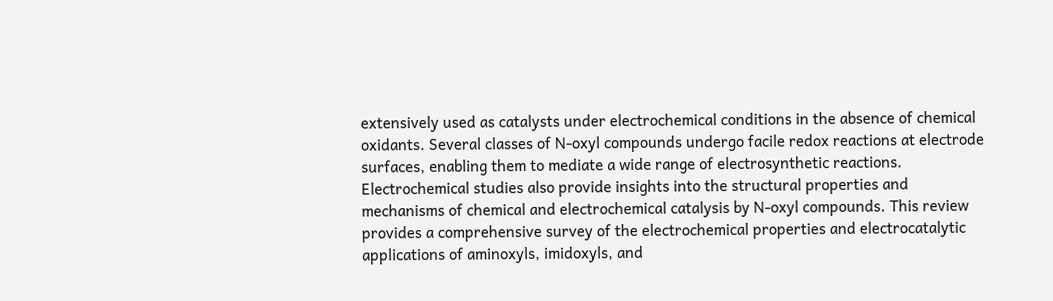extensively used as catalysts under electrochemical conditions in the absence of chemical oxidants. Several classes of N-oxyl compounds undergo facile redox reactions at electrode surfaces, enabling them to mediate a wide range of electrosynthetic reactions. Electrochemical studies also provide insights into the structural properties and mechanisms of chemical and electrochemical catalysis by N-oxyl compounds. This review provides a comprehensive survey of the electrochemical properties and electrocatalytic applications of aminoxyls, imidoxyls, and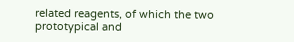related reagents, of which the two prototypical and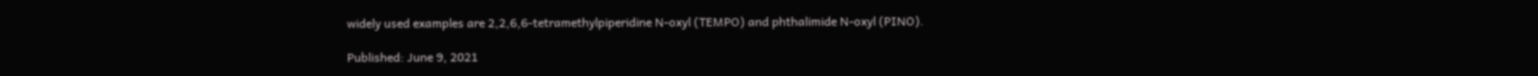widely used examples are 2,2,6,6-tetramethylpiperidine N-oxyl (TEMPO) and phthalimide N-oxyl (PINO).

Published: June 9, 2021